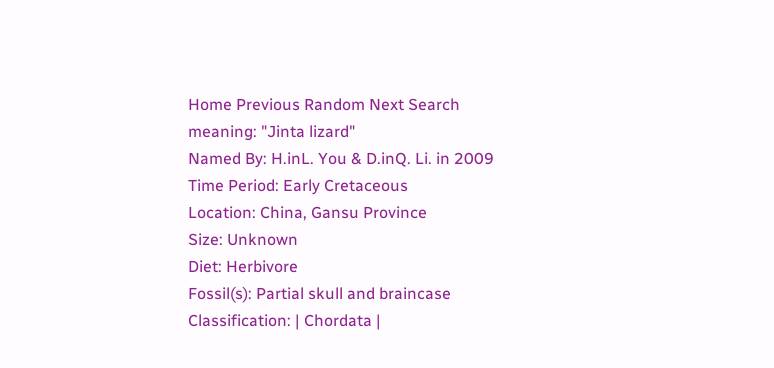Home Previous Random Next Search
meaning: "Jinta lizard"
Named By: H.inL. You & D.inQ. Li. in 2009
Time Period: Early Cretaceous
Location: China, Gansu Province
Size: Unknown
Diet: Herbivore
Fossil(s): Partial skull and braincase
Classification: | Chordata |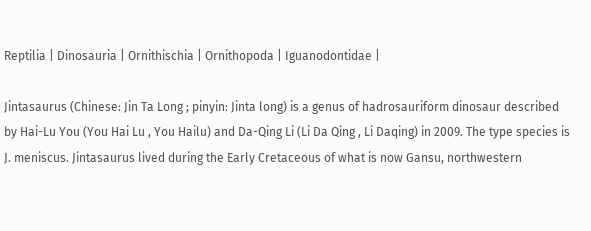Reptilia | Dinosauria | Ornithischia | Ornithopoda | Iguanodontidae |

Jintasaurus (Chinese: Jin Ta Long ; pinyin: Jinta long) is a genus of hadrosauriform dinosaur described by Hai-Lu You (You Hai Lu , You Hailu) and Da-Qing Li (Li Da Qing , Li Daqing) in 2009. The type species is J. meniscus. Jintasaurus lived during the Early Cretaceous of what is now Gansu, northwestern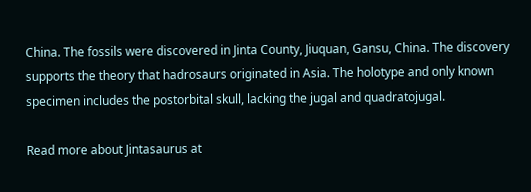China. The fossils were discovered in Jinta County, Jiuquan, Gansu, China. The discovery supports the theory that hadrosaurs originated in Asia. The holotype and only known specimen includes the postorbital skull, lacking the jugal and quadratojugal.

Read more about Jintasaurus at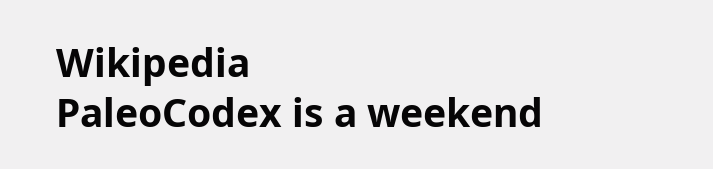Wikipedia
PaleoCodex is a weekend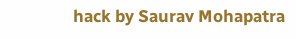hack by Saurav Mohapatra